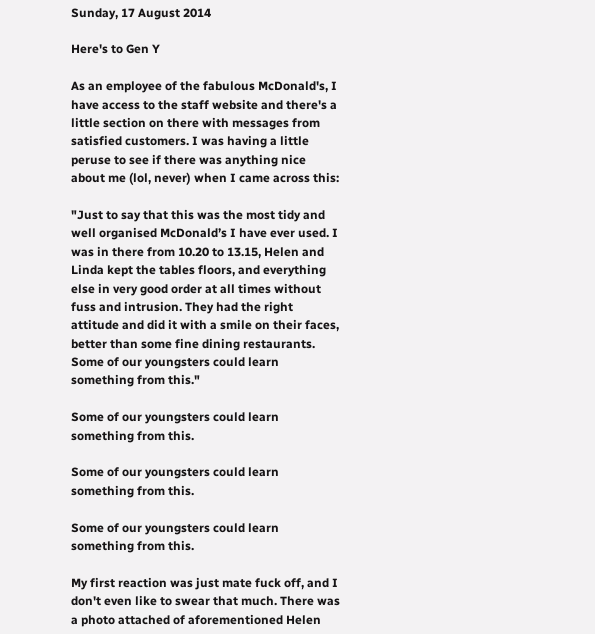Sunday, 17 August 2014

Here's to Gen Y

As an employee of the fabulous McDonald's, I have access to the staff website and there's a little section on there with messages from satisfied customers. I was having a little peruse to see if there was anything nice about me (lol, never) when I came across this:

"Just to say that this was the most tidy and well organised McDonald’s I have ever used. I was in there from 10.20 to 13.15, Helen and Linda kept the tables floors, and everything else in very good order at all times without fuss and intrusion. They had the right attitude and did it with a smile on their faces, better than some fine dining restaurants. Some of our youngsters could learn something from this."

Some of our youngsters could learn something from this.

Some of our youngsters could learn something from this.

Some of our youngsters could learn something from this.

My first reaction was just mate fuck off, and I don't even like to swear that much. There was a photo attached of aforementioned Helen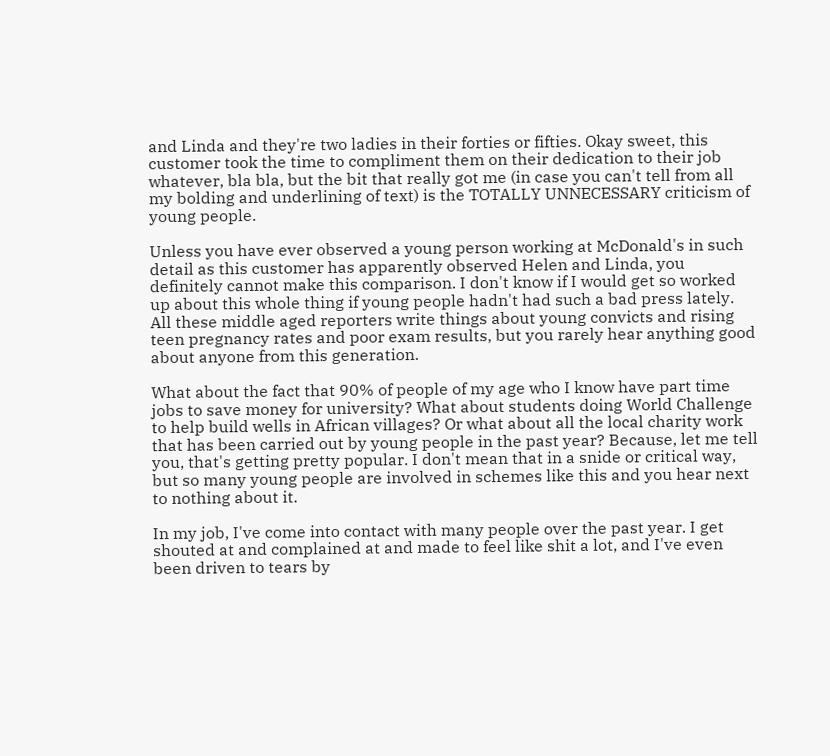and Linda and they're two ladies in their forties or fifties. Okay sweet, this customer took the time to compliment them on their dedication to their job whatever, bla bla, but the bit that really got me (in case you can't tell from all my bolding and underlining of text) is the TOTALLY UNNECESSARY criticism of young people.

Unless you have ever observed a young person working at McDonald's in such detail as this customer has apparently observed Helen and Linda, you definitely cannot make this comparison. I don't know if I would get so worked up about this whole thing if young people hadn't had such a bad press lately. All these middle aged reporters write things about young convicts and rising teen pregnancy rates and poor exam results, but you rarely hear anything good about anyone from this generation.

What about the fact that 90% of people of my age who I know have part time jobs to save money for university? What about students doing World Challenge to help build wells in African villages? Or what about all the local charity work that has been carried out by young people in the past year? Because, let me tell you, that's getting pretty popular. I don't mean that in a snide or critical way, but so many young people are involved in schemes like this and you hear next to nothing about it.

In my job, I've come into contact with many people over the past year. I get shouted at and complained at and made to feel like shit a lot, and I've even been driven to tears by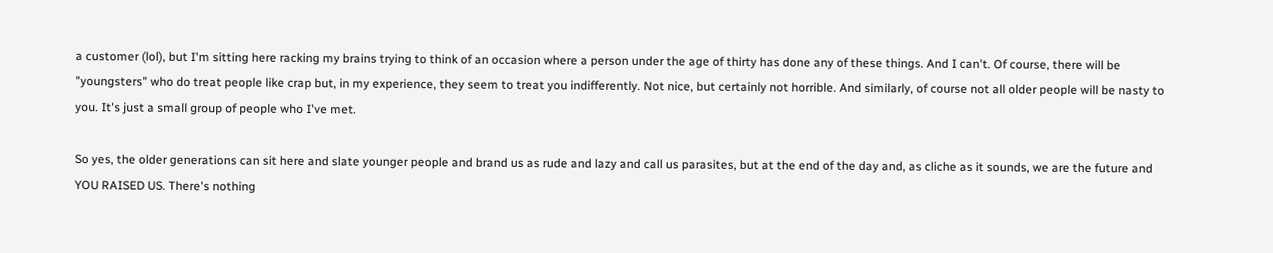a customer (lol), but I'm sitting here racking my brains trying to think of an occasion where a person under the age of thirty has done any of these things. And I can't. Of course, there will be "youngsters" who do treat people like crap but, in my experience, they seem to treat you indifferently. Not nice, but certainly not horrible. And similarly, of course not all older people will be nasty to you. It's just a small group of people who I've met.

So yes, the older generations can sit here and slate younger people and brand us as rude and lazy and call us parasites, but at the end of the day and, as cliche as it sounds, we are the future and YOU RAISED US. There's nothing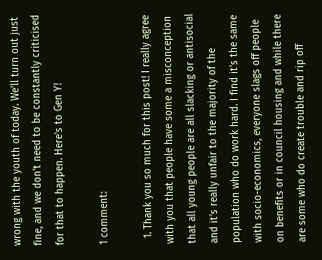wrong with the youth of today. We'll turn out just fine, and we don't need to be constantly criticised for that to happen. Here's to Gen Y!

1 comment:

  1. Thank you so much for this post! I really agree with you that people have some a misconception that all young people are all slacking or antisocial and it's really unfair to the majority of the population who do work hard. I find it's the same with socio-economics, everyone slags off people on benefits or in council housing and while there are some who do create trouble and rip off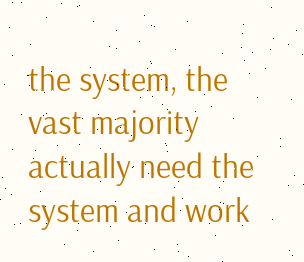the system, the vast majority actually need the system and work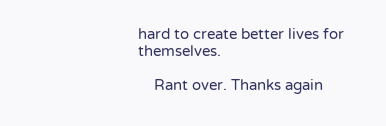hard to create better lives for themselves.

    Rant over. Thanks again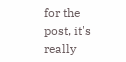for the post, it's really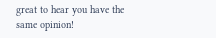great to hear you have the same opinion!